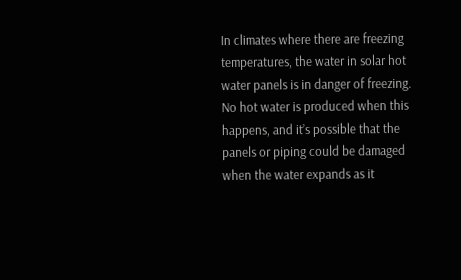In climates where there are freezing temperatures, the water in solar hot water panels is in danger of freezing.  No hot water is produced when this happens, and it’s possible that the panels or piping could be damaged when the water expands as it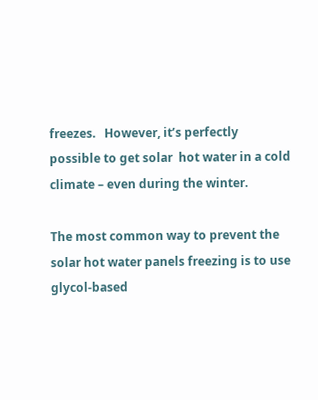freezes.   However, it’s perfectly possible to get solar  hot water in a cold climate – even during the winter.

The most common way to prevent the solar hot water panels freezing is to use glycol-based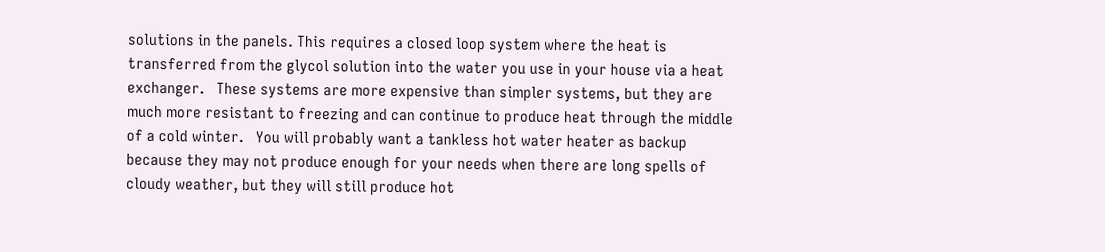solutions in the panels. This requires a closed loop system where the heat is transferred from the glycol solution into the water you use in your house via a heat exchanger.   These systems are more expensive than simpler systems, but they are much more resistant to freezing and can continue to produce heat through the middle of a cold winter.   You will probably want a tankless hot water heater as backup because they may not produce enough for your needs when there are long spells of cloudy weather, but they will still produce hot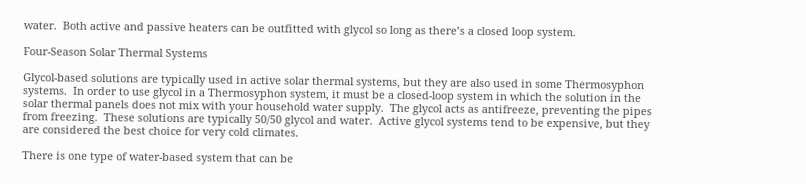water.  Both active and passive heaters can be outfitted with glycol so long as there’s a closed loop system.

Four-Season Solar Thermal Systems

Glycol-based solutions are typically used in active solar thermal systems, but they are also used in some Thermosyphon systems.  In order to use glycol in a Thermosyphon system, it must be a closed-loop system in which the solution in the solar thermal panels does not mix with your household water supply.  The glycol acts as antifreeze, preventing the pipes from freezing.  These solutions are typically 50/50 glycol and water.  Active glycol systems tend to be expensive, but they are considered the best choice for very cold climates.

There is one type of water-based system that can be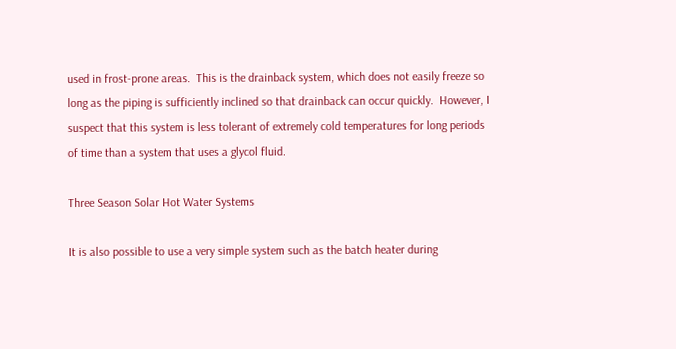used in frost-prone areas.  This is the drainback system, which does not easily freeze so long as the piping is sufficiently inclined so that drainback can occur quickly.  However, I suspect that this system is less tolerant of extremely cold temperatures for long periods of time than a system that uses a glycol fluid.

Three Season Solar Hot Water Systems

It is also possible to use a very simple system such as the batch heater during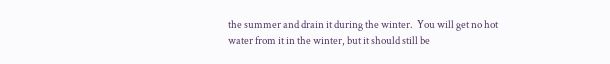the summer and drain it during the winter.  You will get no hot water from it in the winter, but it should still be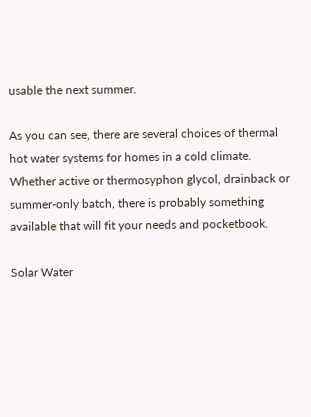usable the next summer.

As you can see, there are several choices of thermal hot water systems for homes in a cold climate. Whether active or thermosyphon glycol, drainback or summer-only batch, there is probably something available that will fit your needs and pocketbook.

Solar Water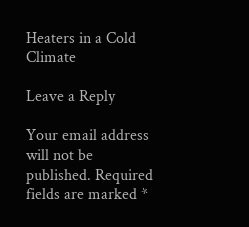Heaters in a Cold Climate

Leave a Reply

Your email address will not be published. Required fields are marked *